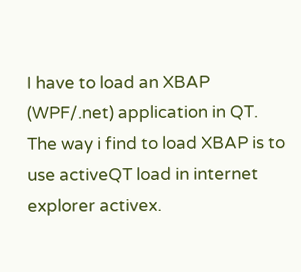I have to load an XBAP (WPF/.net) application in QT.
The way i find to load XBAP is to use activeQT load in internet explorer activex.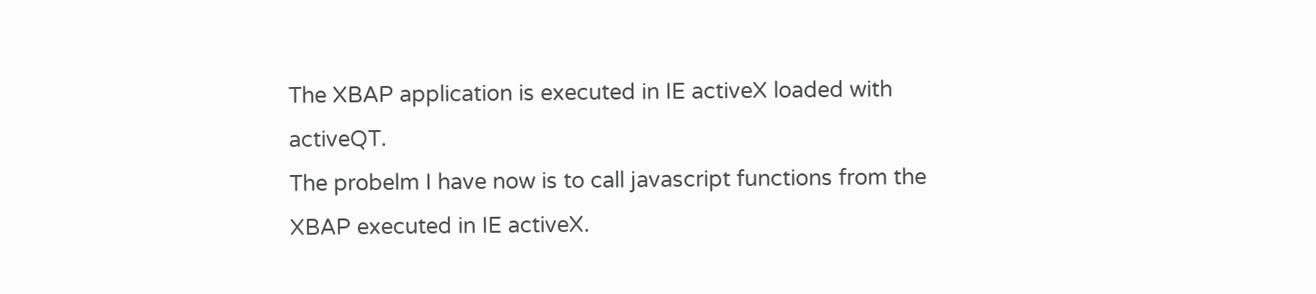The XBAP application is executed in IE activeX loaded with activeQT.
The probelm I have now is to call javascript functions from the XBAP executed in IE activeX.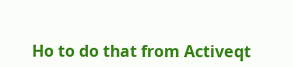Ho to do that from Activeqt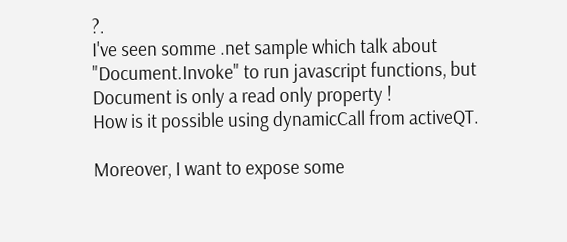?.
I've seen somme .net sample which talk about "Document.Invoke" to run javascript functions, but Document is only a read only property !
How is it possible using dynamicCall from activeQT.

Moreover, I want to expose some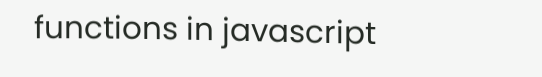functions in javascript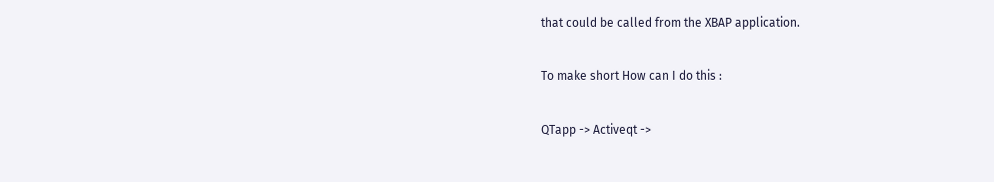that could be called from the XBAP application.

To make short How can I do this :

QTapp -> Activeqt ->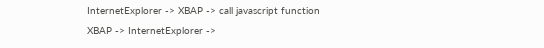InternetExplorer -> XBAP -> call javascript function
XBAP -> InternetExplorer ->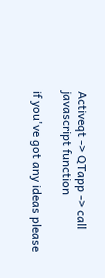Activeqt -> QTapp -> call javascript function

if you've got any ideas please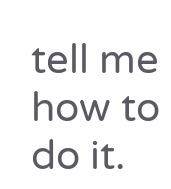tell me how to do it.